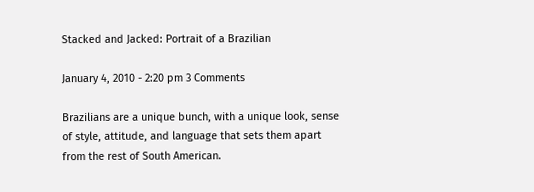Stacked and Jacked: Portrait of a Brazilian

January 4, 2010 - 2:20 pm 3 Comments

Brazilians are a unique bunch, with a unique look, sense of style, attitude, and language that sets them apart from the rest of South American.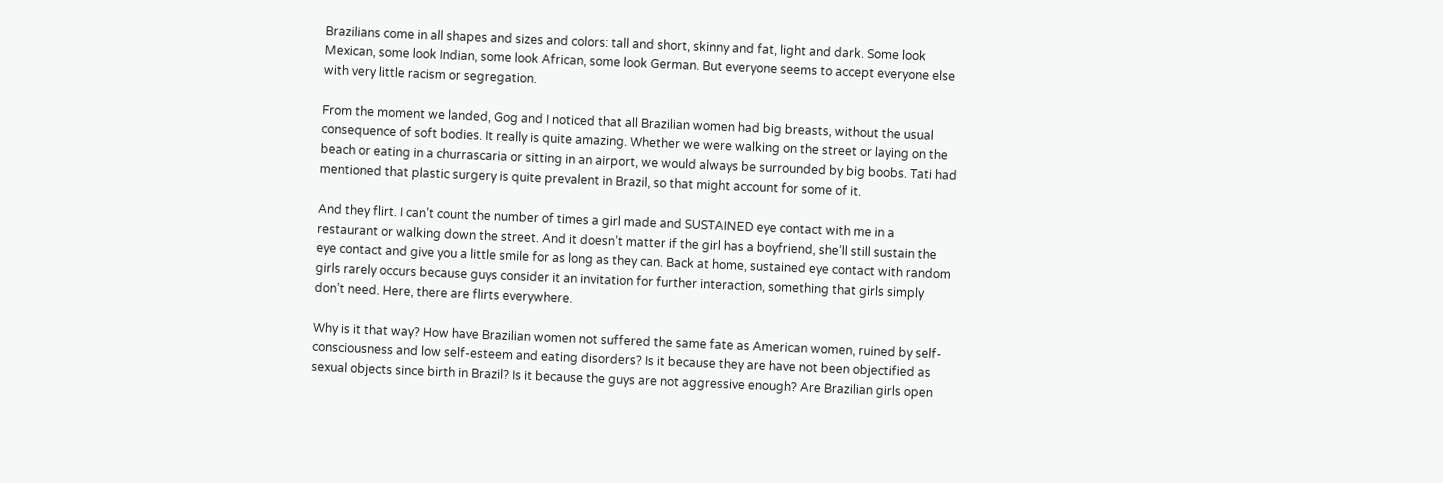Brazilians come in all shapes and sizes and colors: tall and short, skinny and fat, light and dark. Some look Mexican, some look Indian, some look African, some look German. But everyone seems to accept everyone else with very little racism or segregation.

From the moment we landed, Gog and I noticed that all Brazilian women had big breasts, without the usual consequence of soft bodies. It really is quite amazing. Whether we were walking on the street or laying on the beach or eating in a churrascaria or sitting in an airport, we would always be surrounded by big boobs. Tati had mentioned that plastic surgery is quite prevalent in Brazil, so that might account for some of it.

And they flirt. I can’t count the number of times a girl made and SUSTAINED eye contact with me in a restaurant or walking down the street. And it doesn’t matter if the girl has a boyfriend, she’ll still sustain the eye contact and give you a little smile for as long as they can. Back at home, sustained eye contact with random girls rarely occurs because guys consider it an invitation for further interaction, something that girls simply don’t need. Here, there are flirts everywhere.

Why is it that way? How have Brazilian women not suffered the same fate as American women, ruined by self-consciousness and low self-esteem and eating disorders? Is it because they are have not been objectified as sexual objects since birth in Brazil? Is it because the guys are not aggressive enough? Are Brazilian girls open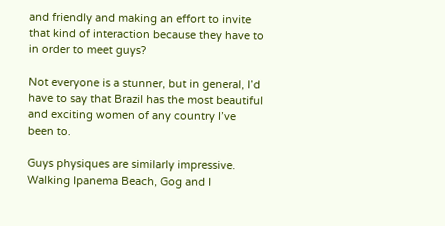and friendly and making an effort to invite that kind of interaction because they have to in order to meet guys?

Not everyone is a stunner, but in general, I’d have to say that Brazil has the most beautiful and exciting women of any country I’ve been to.

Guys physiques are similarly impressive. Walking Ipanema Beach, Gog and I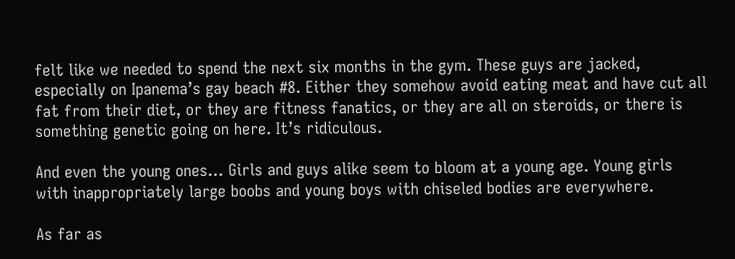felt like we needed to spend the next six months in the gym. These guys are jacked, especially on Ipanema’s gay beach #8. Either they somehow avoid eating meat and have cut all fat from their diet, or they are fitness fanatics, or they are all on steroids, or there is something genetic going on here. It’s ridiculous.

And even the young ones… Girls and guys alike seem to bloom at a young age. Young girls with inappropriately large boobs and young boys with chiseled bodies are everywhere.

As far as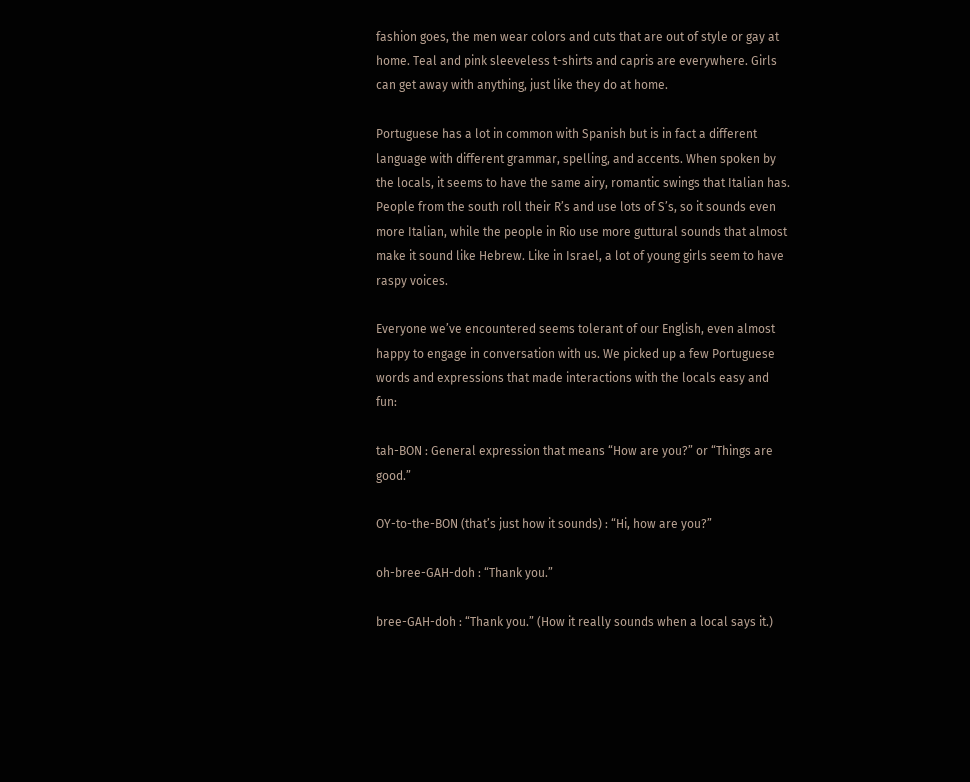fashion goes, the men wear colors and cuts that are out of style or gay at home. Teal and pink sleeveless t-shirts and capris are everywhere. Girls can get away with anything, just like they do at home.

Portuguese has a lot in common with Spanish but is in fact a different language with different grammar, spelling, and accents. When spoken by the locals, it seems to have the same airy, romantic swings that Italian has. People from the south roll their R’s and use lots of S’s, so it sounds even more Italian, while the people in Rio use more guttural sounds that almost make it sound like Hebrew. Like in Israel, a lot of young girls seem to have raspy voices.

Everyone we’ve encountered seems tolerant of our English, even almost happy to engage in conversation with us. We picked up a few Portuguese words and expressions that made interactions with the locals easy and fun:

tah-BON : General expression that means “How are you?” or “Things are good.”

OY-to-the-BON (that’s just how it sounds) : “Hi, how are you?”

oh-bree-GAH-doh : “Thank you.”

bree-GAH-doh : “Thank you.” (How it really sounds when a local says it.)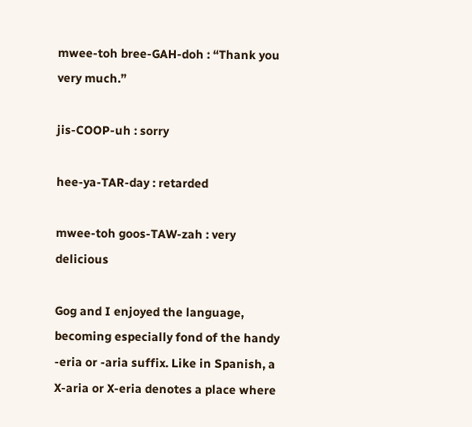mwee-toh bree-GAH-doh : “Thank you very much.”

jis-COOP-uh : sorry

hee-ya-TAR-day : retarded

mwee-toh goos-TAW-zah : very delicious

Gog and I enjoyed the language, becoming especially fond of the handy -eria or -aria suffix. Like in Spanish, a X-aria or X-eria denotes a place where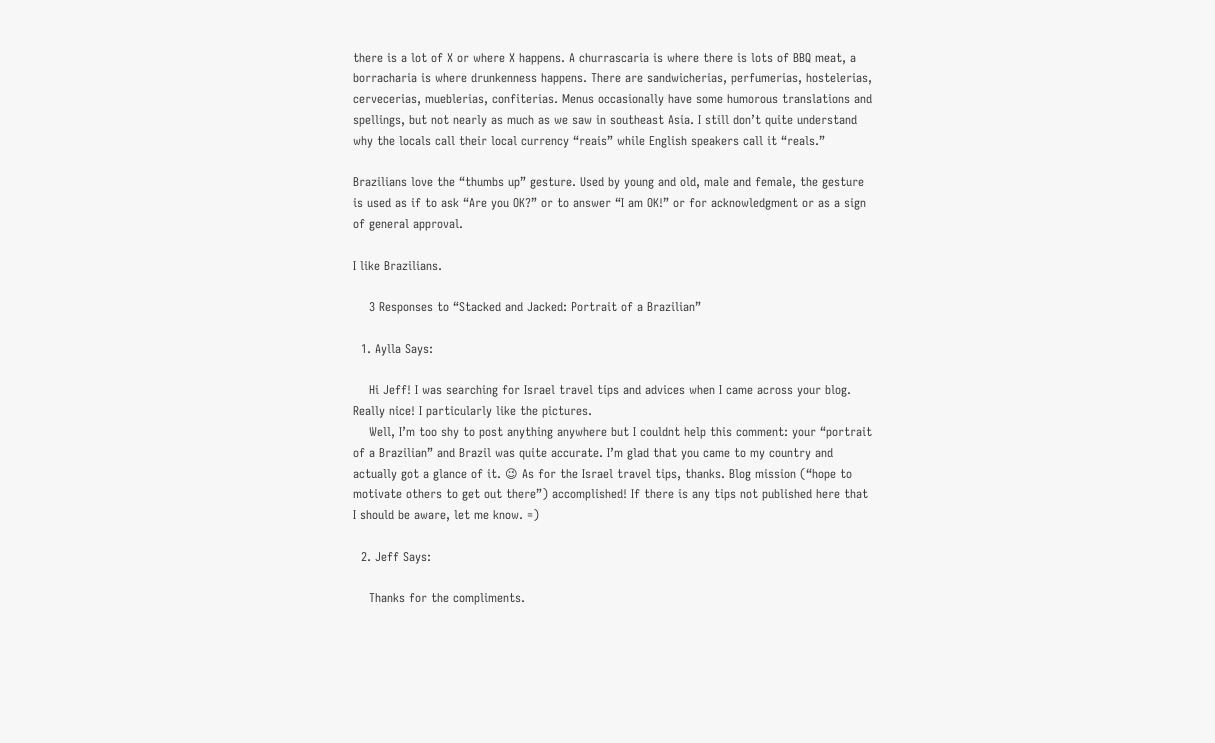there is a lot of X or where X happens. A churrascaria is where there is lots of BBQ meat, a borracharia is where drunkenness happens. There are sandwicherias, perfumerias, hostelerias, cervecerias, mueblerias, confiterias. Menus occasionally have some humorous translations and spellings, but not nearly as much as we saw in southeast Asia. I still don’t quite understand why the locals call their local currency “reais” while English speakers call it “reals.”

Brazilians love the “thumbs up” gesture. Used by young and old, male and female, the gesture is used as if to ask “Are you OK?” or to answer “I am OK!” or for acknowledgment or as a sign of general approval.

I like Brazilians.

    3 Responses to “Stacked and Jacked: Portrait of a Brazilian”

  1. Aylla Says:

    Hi Jeff! I was searching for Israel travel tips and advices when I came across your blog. Really nice! I particularly like the pictures.
    Well, I’m too shy to post anything anywhere but I couldnt help this comment: your “portrait of a Brazilian” and Brazil was quite accurate. I’m glad that you came to my country and actually got a glance of it. 😉 As for the Israel travel tips, thanks. Blog mission (“hope to motivate others to get out there”) accomplished! If there is any tips not published here that I should be aware, let me know. =)

  2. Jeff Says:

    Thanks for the compliments.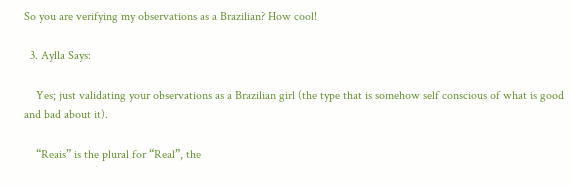So you are verifying my observations as a Brazilian? How cool!

  3. Aylla Says:

    Yes; just validating your observations as a Brazilian girl (the type that is somehow self conscious of what is good and bad about it).

    “Reais” is the plural for “Real”, the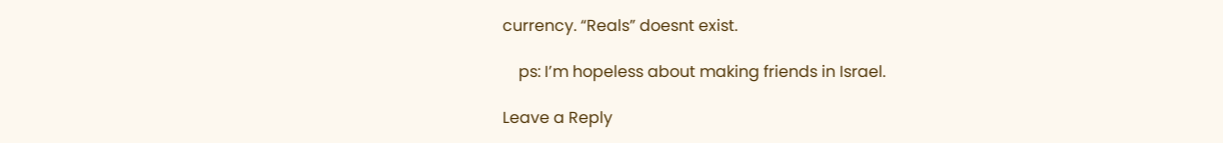currency. “Reals” doesnt exist.

    ps: I’m hopeless about making friends in Israel.

Leave a Reply